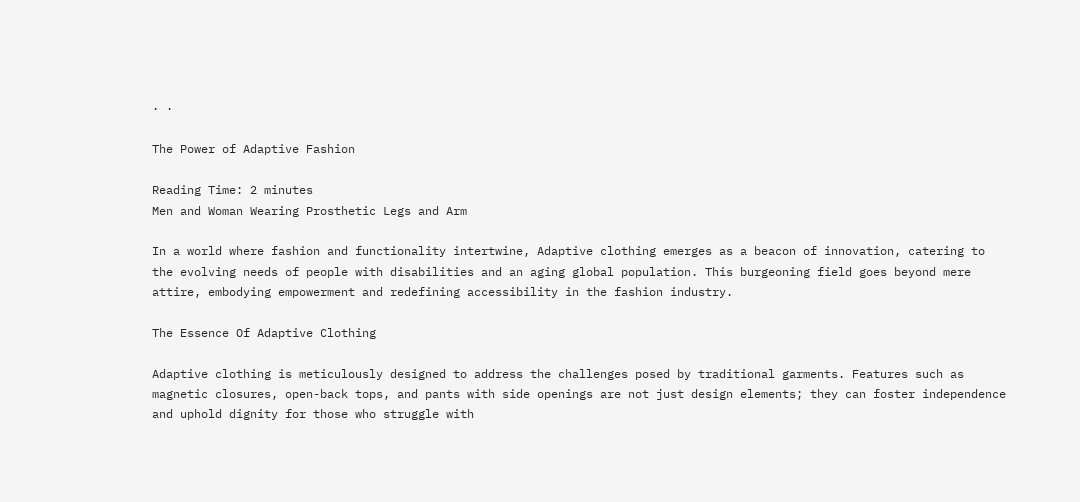· ·

The Power of Adaptive Fashion

Reading Time: 2 minutes
Men and Woman Wearing Prosthetic Legs and Arm

In a world where fashion and functionality intertwine, Adaptive clothing emerges as a beacon of innovation, catering to the evolving needs of people with disabilities and an aging global population. This burgeoning field goes beyond mere attire, embodying empowerment and redefining accessibility in the fashion industry.

The Essence Of Adaptive Clothing

Adaptive clothing is meticulously designed to address the challenges posed by traditional garments. Features such as magnetic closures, open-back tops, and pants with side openings are not just design elements; they can foster independence and uphold dignity for those who struggle with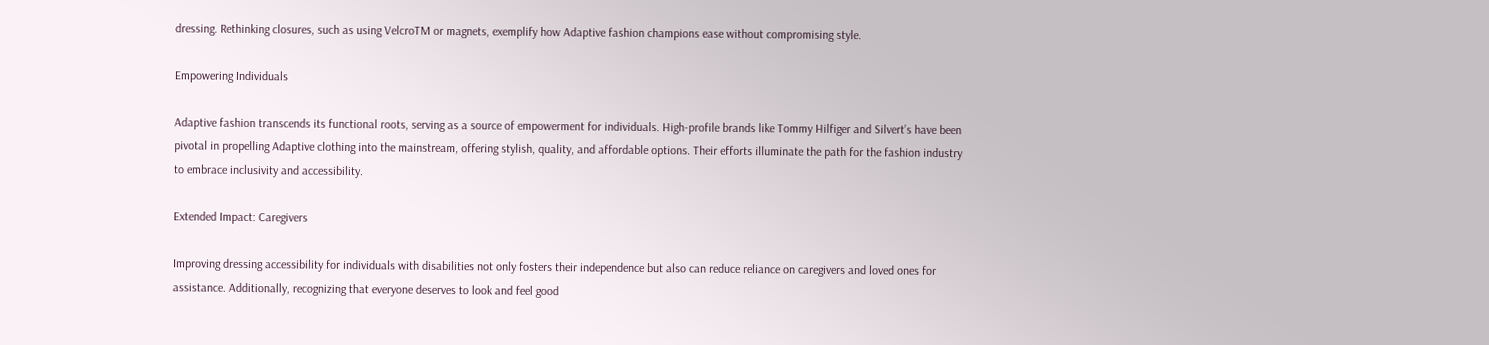dressing. Rethinking closures, such as using VelcroTM or magnets, exemplify how Adaptive fashion champions ease without compromising style.

Empowering Individuals

Adaptive fashion transcends its functional roots, serving as a source of empowerment for individuals. High-profile brands like Tommy Hilfiger and Silvert’s have been pivotal in propelling Adaptive clothing into the mainstream, offering stylish, quality, and affordable options. Their efforts illuminate the path for the fashion industry to embrace inclusivity and accessibility.

Extended Impact: Caregivers

Improving dressing accessibility for individuals with disabilities not only fosters their independence but also can reduce reliance on caregivers and loved ones for assistance. Additionally, recognizing that everyone deserves to look and feel good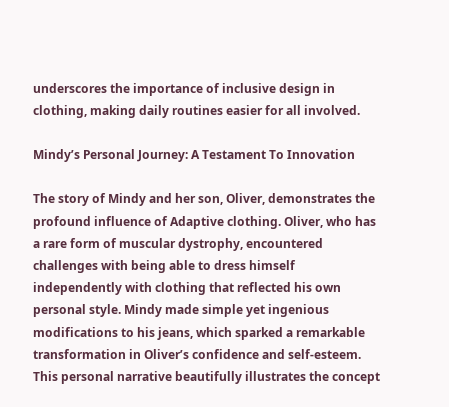underscores the importance of inclusive design in clothing, making daily routines easier for all involved.

Mindy’s Personal Journey: A Testament To Innovation

The story of Mindy and her son, Oliver, demonstrates the profound influence of Adaptive clothing. Oliver, who has a rare form of muscular dystrophy, encountered challenges with being able to dress himself independently with clothing that reflected his own personal style. Mindy made simple yet ingenious modifications to his jeans, which sparked a remarkable transformation in Oliver’s confidence and self-esteem. This personal narrative beautifully illustrates the concept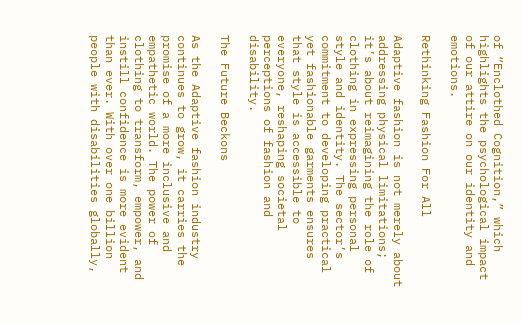of “Enclothed Cognition,” which highlights the psychological impact of our attire on our identity and emotions.

Rethinking Fashion For All

Adaptive fashion is not merely about addressing physical limitations; it’s about reimagining the role of clothing in expressing personal style and identity. The sector’s commitment to developing practical yet fashionable garments ensures that style is accessible to everyone, reshaping societal perceptions of fashion and disability.

The Future Beckons

As the Adaptive fashion industry continues to grow, it carries the promise of a more inclusive and empathetic world. The power of clothing to transform, empower, and instill confidence is more evident than ever. With over one billion people with disabilities globally,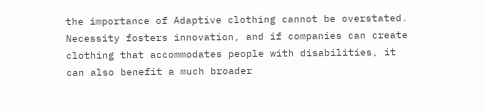the importance of Adaptive clothing cannot be overstated. Necessity fosters innovation, and if companies can create clothing that accommodates people with disabilities, it can also benefit a much broader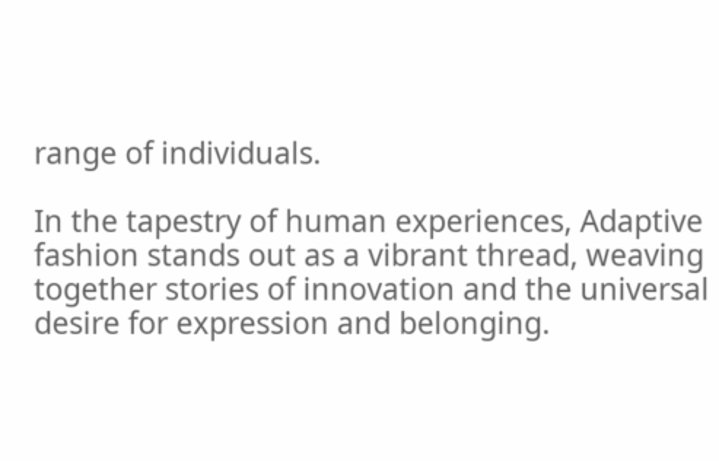range of individuals.

In the tapestry of human experiences, Adaptive fashion stands out as a vibrant thread, weaving together stories of innovation and the universal desire for expression and belonging.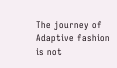The journey of Adaptive fashion is not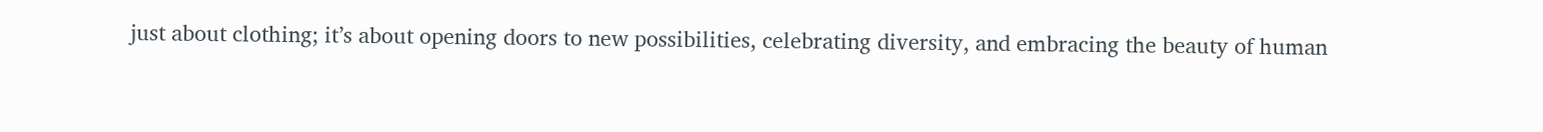just about clothing; it’s about opening doors to new possibilities, celebrating diversity, and embracing the beauty of human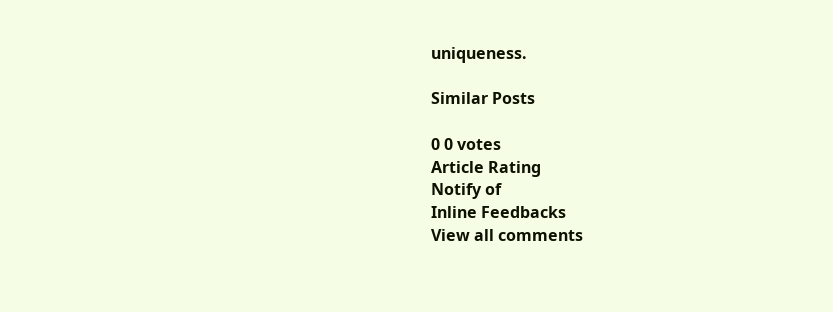uniqueness.

Similar Posts

0 0 votes
Article Rating
Notify of
Inline Feedbacks
View all comments